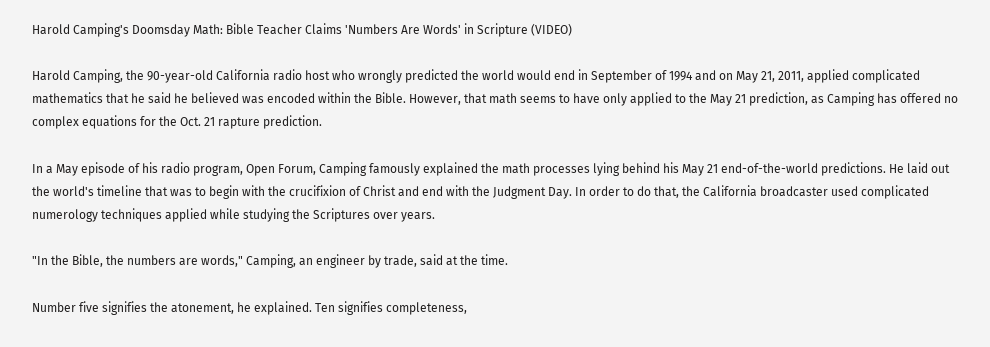Harold Camping's Doomsday Math: Bible Teacher Claims 'Numbers Are Words' in Scripture (VIDEO)

Harold Camping, the 90-year-old California radio host who wrongly predicted the world would end in September of 1994 and on May 21, 2011, applied complicated mathematics that he said he believed was encoded within the Bible. However, that math seems to have only applied to the May 21 prediction, as Camping has offered no complex equations for the Oct. 21 rapture prediction.

In a May episode of his radio program, Open Forum, Camping famously explained the math processes lying behind his May 21 end-of-the-world predictions. He laid out the world's timeline that was to begin with the crucifixion of Christ and end with the Judgment Day. In order to do that, the California broadcaster used complicated numerology techniques applied while studying the Scriptures over years.

"In the Bible, the numbers are words," Camping, an engineer by trade, said at the time.

Number five signifies the atonement, he explained. Ten signifies completeness,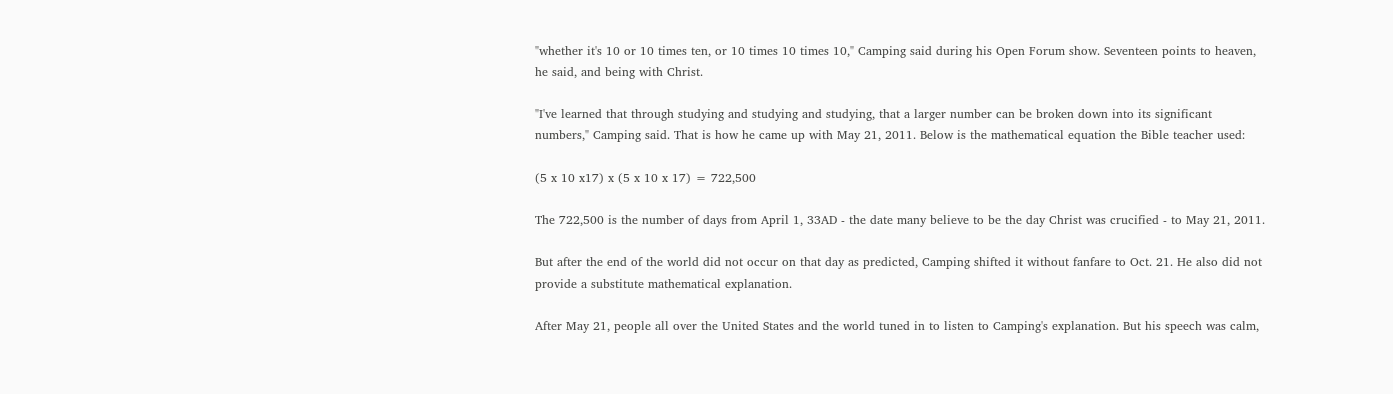"whether it's 10 or 10 times ten, or 10 times 10 times 10," Camping said during his Open Forum show. Seventeen points to heaven, he said, and being with Christ.

"I've learned that through studying and studying and studying, that a larger number can be broken down into its significant numbers," Camping said. That is how he came up with May 21, 2011. Below is the mathematical equation the Bible teacher used:

(5 x 10 x17) x (5 x 10 x 17) = 722,500

The 722,500 is the number of days from April 1, 33AD - the date many believe to be the day Christ was crucified - to May 21, 2011.

But after the end of the world did not occur on that day as predicted, Camping shifted it without fanfare to Oct. 21. He also did not provide a substitute mathematical explanation.

After May 21, people all over the United States and the world tuned in to listen to Camping's explanation. But his speech was calm,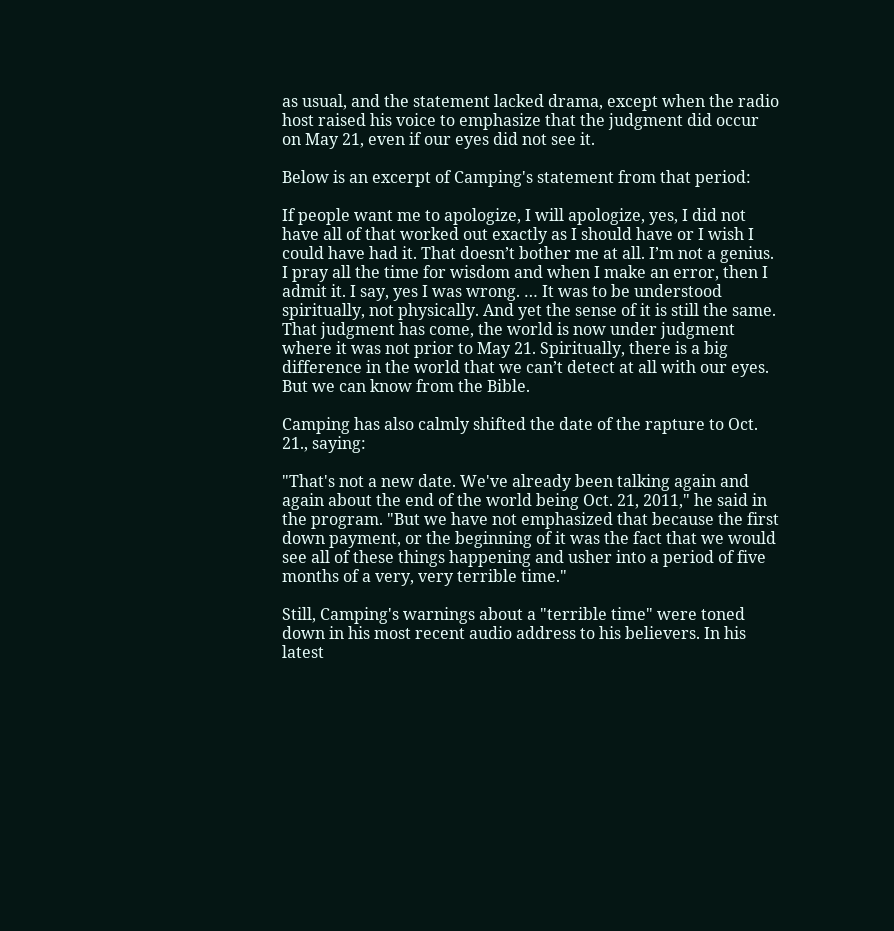as usual, and the statement lacked drama, except when the radio host raised his voice to emphasize that the judgment did occur on May 21, even if our eyes did not see it.

Below is an excerpt of Camping's statement from that period:

If people want me to apologize, I will apologize, yes, I did not have all of that worked out exactly as I should have or I wish I could have had it. That doesn’t bother me at all. I’m not a genius. I pray all the time for wisdom and when I make an error, then I admit it. I say, yes I was wrong. … It was to be understood spiritually, not physically. And yet the sense of it is still the same. That judgment has come, the world is now under judgment where it was not prior to May 21. Spiritually, there is a big difference in the world that we can’t detect at all with our eyes. But we can know from the Bible.

Camping has also calmly shifted the date of the rapture to Oct. 21., saying:

"That's not a new date. We've already been talking again and again about the end of the world being Oct. 21, 2011," he said in the program. "But we have not emphasized that because the first down payment, or the beginning of it was the fact that we would see all of these things happening and usher into a period of five months of a very, very terrible time."

Still, Camping's warnings about a "terrible time" were toned down in his most recent audio address to his believers. In his latest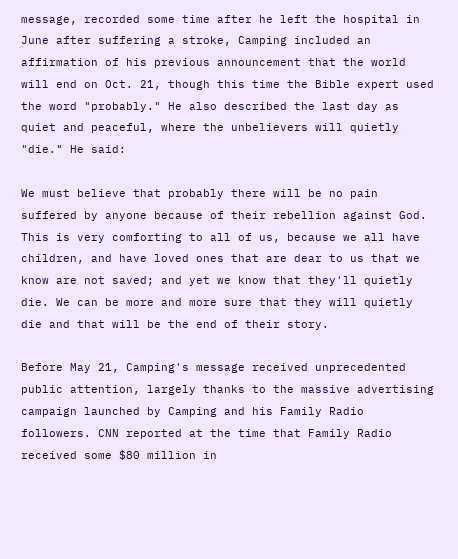message, recorded some time after he left the hospital in June after suffering a stroke, Camping included an affirmation of his previous announcement that the world will end on Oct. 21, though this time the Bible expert used the word "probably." He also described the last day as quiet and peaceful, where the unbelievers will quietly "die." He said:

We must believe that probably there will be no pain suffered by anyone because of their rebellion against God. This is very comforting to all of us, because we all have children, and have loved ones that are dear to us that we know are not saved; and yet we know that they'll quietly die. We can be more and more sure that they will quietly die and that will be the end of their story.

Before May 21, Camping's message received unprecedented public attention, largely thanks to the massive advertising campaign launched by Camping and his Family Radio followers. CNN reported at the time that Family Radio received some $80 million in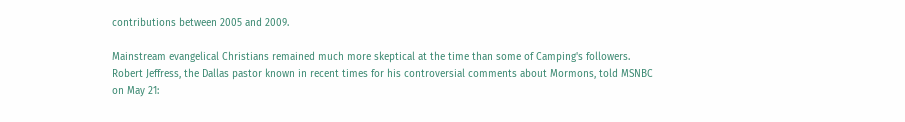contributions between 2005 and 2009.

Mainstream evangelical Christians remained much more skeptical at the time than some of Camping's followers. Robert Jeffress, the Dallas pastor known in recent times for his controversial comments about Mormons, told MSNBC on May 21: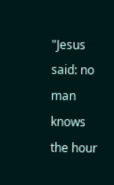"Jesus said: no man knows the hour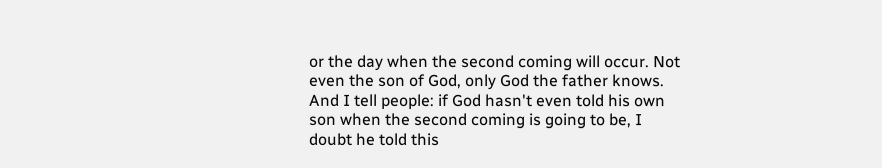or the day when the second coming will occur. Not even the son of God, only God the father knows. And I tell people: if God hasn't even told his own son when the second coming is going to be, I doubt he told this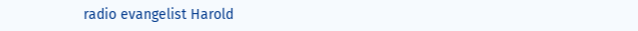radio evangelist Harold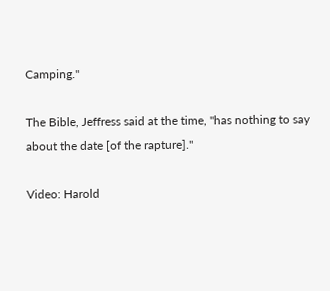Camping."

The Bible, Jeffress said at the time, "has nothing to say about the date [of the rapture]."

Video: Harold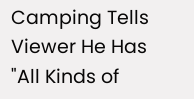Camping Tells Viewer He Has "All Kinds of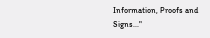Information, Proofs and Signs..."